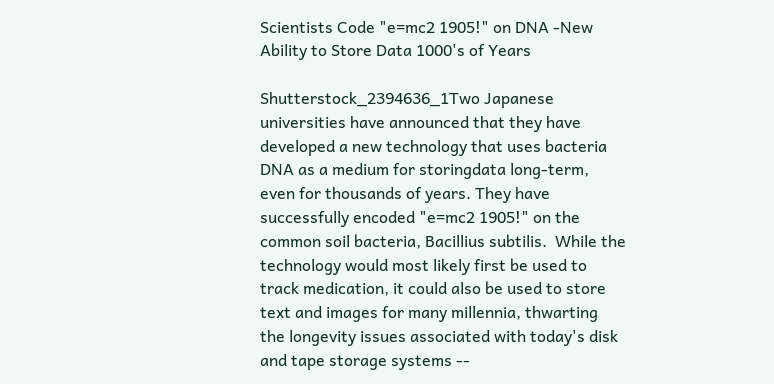Scientists Code "e=mc2 1905!" on DNA -New Ability to Store Data 1000's of Years

Shutterstock_2394636_1Two Japanese universities have announced that they have developed a new technology that uses bacteria DNA as a medium for storingdata long-term, even for thousands of years. They have successfully encoded "e=mc2 1905!" on the common soil bacteria, Bacillius subtilis.  While the technology would most likely first be used to track medication, it could also be used to store text and images for many millennia, thwarting the longevity issues associated with today's disk and tape storage systems --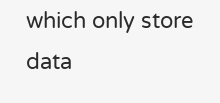which only store data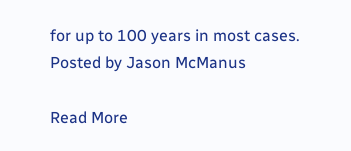for up to 100 years in most cases. Posted by Jason McManus

Read More